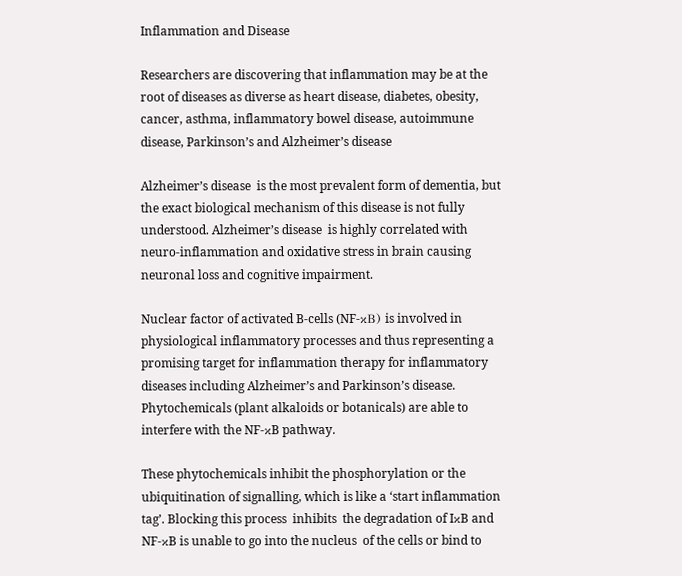Inflammation and Disease

Researchers are discovering that inflammation may be at the root of diseases as diverse as heart disease, diabetes, obesity, cancer, asthma, inflammatory bowel disease, autoimmune disease, Parkinson’s and Alzheimer’s disease

Alzheimer’s disease  is the most prevalent form of dementia, but the exact biological mechanism of this disease is not fully understood. Alzheimer’s disease  is highly correlated with neuro-inflammation and oxidative stress in brain causing neuronal loss and cognitive impairment.

Nuclear factor of activated B-cells (NF-κB) is involved in physiological inflammatory processes and thus representing a promising target for inflammation therapy for inflammatory diseases including Alzheimer’s and Parkinson’s disease. Phytochemicals (plant alkaloids or botanicals) are able to interfere with the NF-κB pathway.

These phytochemicals inhibit the phosphorylation or the ubiquitination of signalling, which is like a ‘start inflammation tag’. Blocking this process  inhibits  the degradation of IκB and  NF-κB is unable to go into the nucleus  of the cells or bind to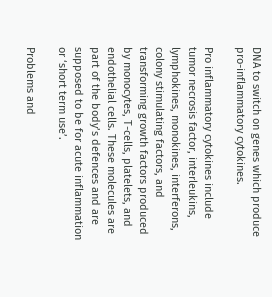DNA to switch on genes which produce  pro-inflammatory cytokines.

Pro inflammatory cytokines include tumor necrosis factor, interleukins, lymphokines, monokines, interferons, colony stimulating factors, and transforming growth factors produced by monocytes, T-cells, platelets, and endothelial cells. These molecules are part of the body’s defences and are supposed to be for acute inflammation or ‘short term use’.

Problems and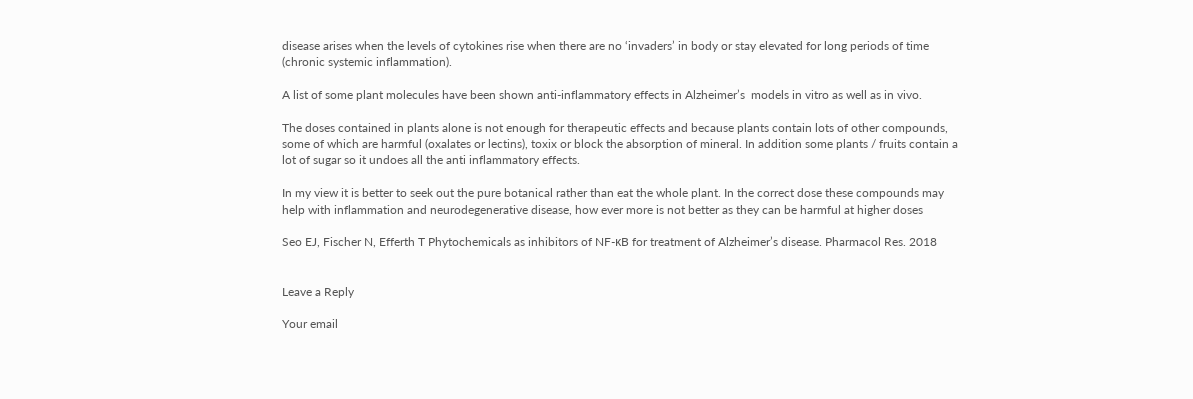disease arises when the levels of cytokines rise when there are no ‘invaders’ in body or stay elevated for long periods of time (chronic systemic inflammation).

A list of some plant molecules have been shown anti-inflammatory effects in Alzheimer’s  models in vitro as well as in vivo.

The doses contained in plants alone is not enough for therapeutic effects and because plants contain lots of other compounds, some of which are harmful (oxalates or lectins), toxix or block the absorption of mineral. In addition some plants / fruits contain a lot of sugar so it undoes all the anti inflammatory effects.

In my view it is better to seek out the pure botanical rather than eat the whole plant. In the correct dose these compounds may help with inflammation and neurodegenerative disease, how ever more is not better as they can be harmful at higher doses

Seo EJ, Fischer N, Efferth T Phytochemicals as inhibitors of NF-κB for treatment of Alzheimer’s disease. Pharmacol Res. 2018


Leave a Reply

Your email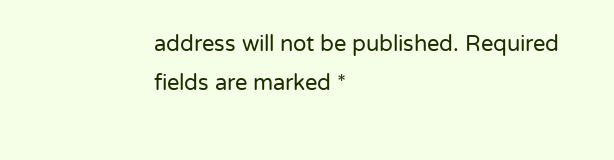address will not be published. Required fields are marked *